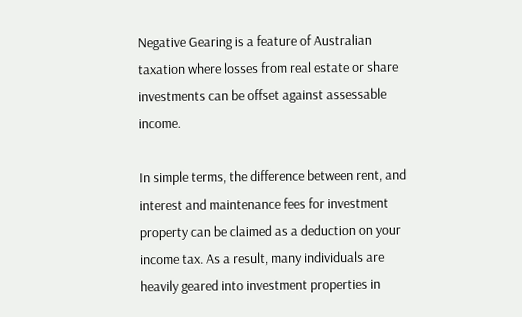Negative Gearing is a feature of Australian taxation where losses from real estate or share investments can be offset against assessable income.

In simple terms, the difference between rent, and interest and maintenance fees for investment property can be claimed as a deduction on your income tax. As a result, many individuals are heavily geared into investment properties in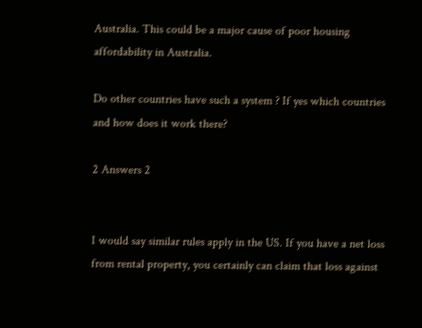Australia. This could be a major cause of poor housing affordability in Australia.

Do other countries have such a system ? If yes which countries and how does it work there?

2 Answers 2


I would say similar rules apply in the US. If you have a net loss from rental property, you certainly can claim that loss against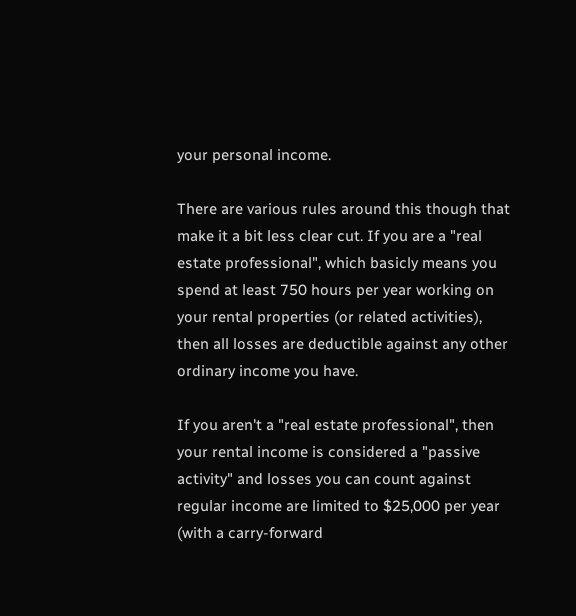your personal income.

There are various rules around this though that make it a bit less clear cut. If you are a "real estate professional", which basicly means you spend at least 750 hours per year working on your rental properties (or related activities), then all losses are deductible against any other ordinary income you have.

If you aren't a "real estate professional", then your rental income is considered a "passive activity" and losses you can count against regular income are limited to $25,000 per year (with a carry-forward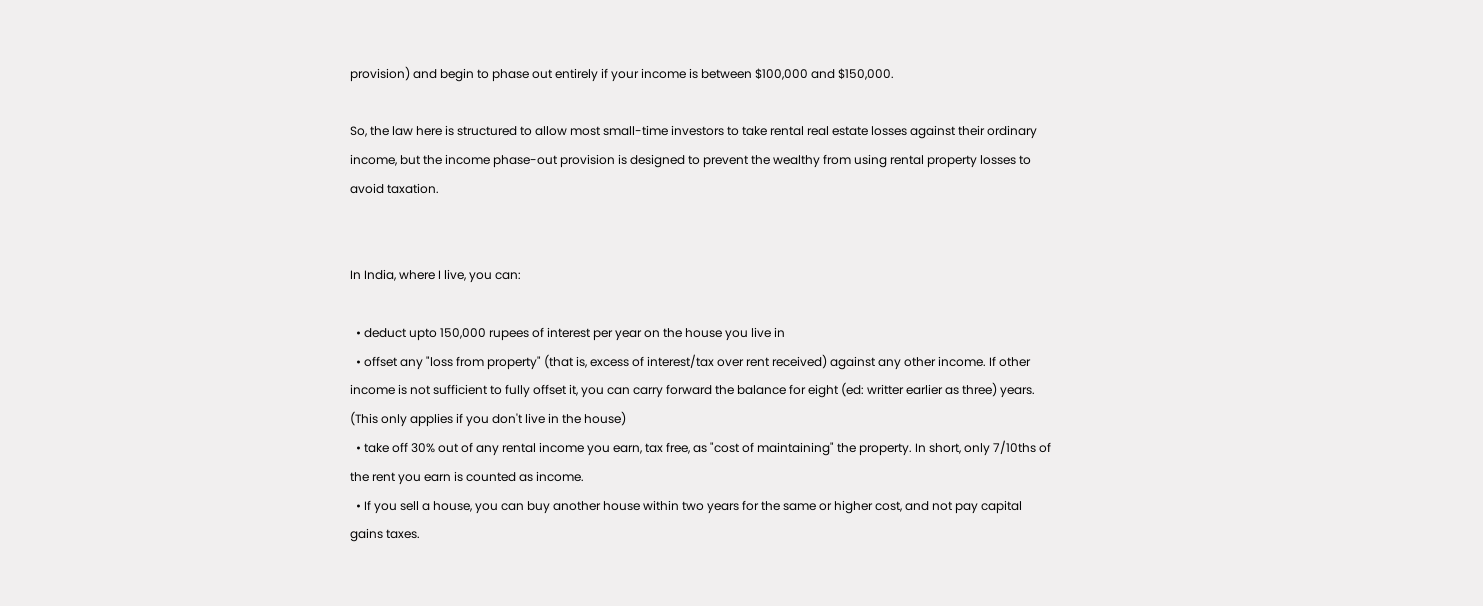provision) and begin to phase out entirely if your income is between $100,000 and $150,000.

So, the law here is structured to allow most small-time investors to take rental real estate losses against their ordinary income, but the income phase-out provision is designed to prevent the wealthy from using rental property losses to avoid taxation.


In India, where I live, you can:

  • deduct upto 150,000 rupees of interest per year on the house you live in
  • offset any "loss from property" (that is, excess of interest/tax over rent received) against any other income. If other income is not sufficient to fully offset it, you can carry forward the balance for eight (ed: writter earlier as three) years. (This only applies if you don't live in the house)
  • take off 30% out of any rental income you earn, tax free, as "cost of maintaining" the property. In short, only 7/10ths of the rent you earn is counted as income.
  • If you sell a house, you can buy another house within two years for the same or higher cost, and not pay capital gains taxes.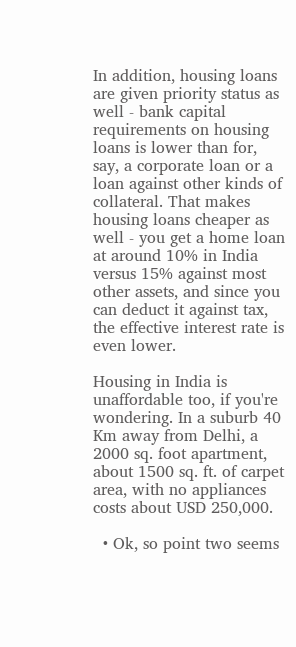In addition, housing loans are given priority status as well - bank capital requirements on housing loans is lower than for, say, a corporate loan or a loan against other kinds of collateral. That makes housing loans cheaper as well - you get a home loan at around 10% in India versus 15% against most other assets, and since you can deduct it against tax, the effective interest rate is even lower.

Housing in India is unaffordable too, if you're wondering. In a suburb 40 Km away from Delhi, a 2000 sq. foot apartment, about 1500 sq. ft. of carpet area, with no appliances costs about USD 250,000.

  • Ok, so point two seems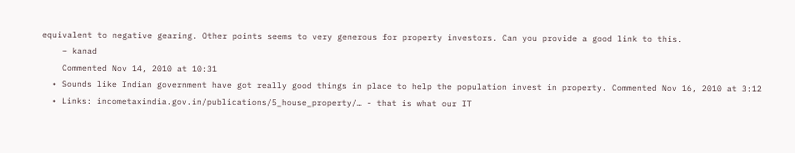equivalent to negative gearing. Other points seems to very generous for property investors. Can you provide a good link to this.
    – kanad
    Commented Nov 14, 2010 at 10:31
  • Sounds like Indian government have got really good things in place to help the population invest in property. Commented Nov 16, 2010 at 3:12
  • Links: incometaxindia.gov.in/publications/5_house_property/… - that is what our IT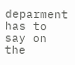deparment has to say on the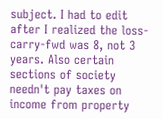subject. I had to edit after I realized the loss-carry-fwd was 8, not 3 years. Also certain sections of society needn't pay taxes on income from property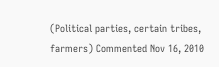(Political parties, certain tribes, farmers) Commented Nov 16, 2010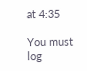at 4:35

You must log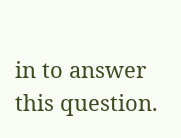in to answer this question.